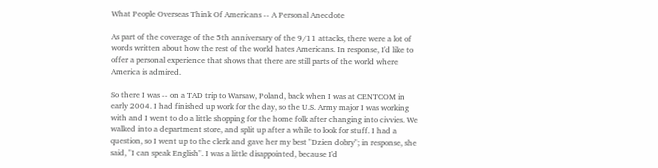What People Overseas Think Of Americans -- A Personal Anecdote

As part of the coverage of the 5th anniversary of the 9/11 attacks, there were a lot of words written about how the rest of the world hates Americans. In response, I'd like to offer a personal experience that shows that there are still parts of the world where America is admired.

So there I was -- on a TAD trip to Warsaw, Poland, back when I was at CENTCOM in early 2004. I had finished up work for the day, so the U.S. Army major I was working with and I went to do a little shopping for the home folk after changing into civvies. We walked into a department store, and split up after a while to look for stuff. I had a question, so I went up to the clerk and gave her my best "Dzien dobry"; in response, she said, "I can speak English". I was a little disappointed, because I'd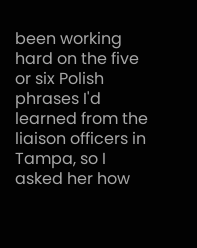been working hard on the five or six Polish phrases I'd learned from the liaison officers in Tampa, so I asked her how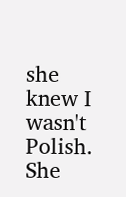she knew I wasn't Polish. She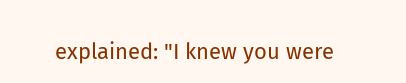explained: "I knew you were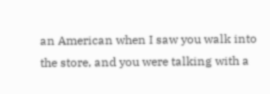an American when I saw you walk into the store, and you were talking with a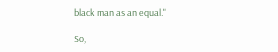black man as an equal."

So,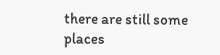there are still some places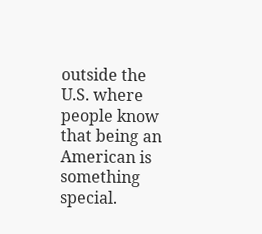outside the U.S. where people know that being an American is something special.